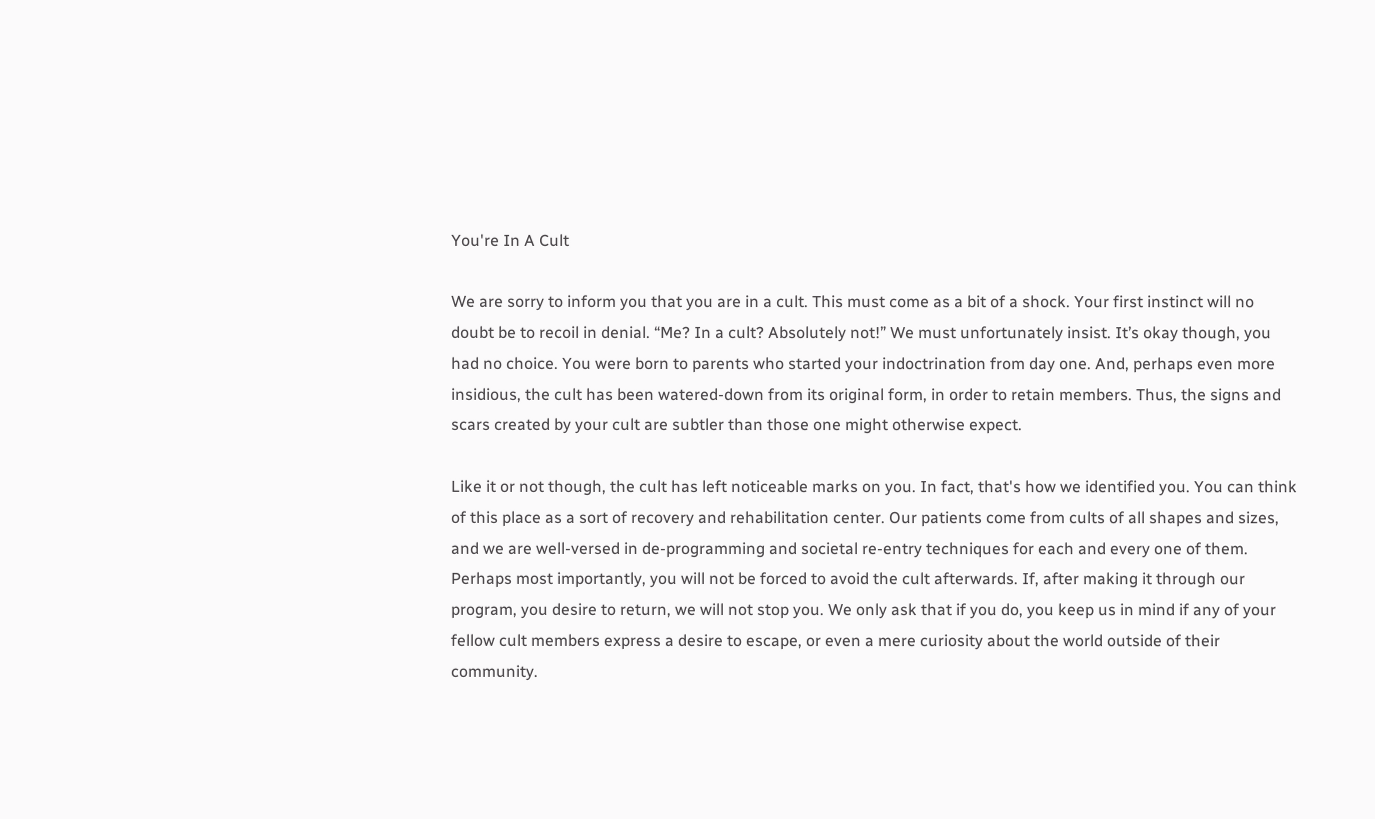You're In A Cult

We are sorry to inform you that you are in a cult. This must come as a bit of a shock. Your first instinct will no doubt be to recoil in denial. “Me? In a cult? Absolutely not!” We must unfortunately insist. It’s okay though, you had no choice. You were born to parents who started your indoctrination from day one. And, perhaps even more insidious, the cult has been watered-down from its original form, in order to retain members. Thus, the signs and scars created by your cult are subtler than those one might otherwise expect.

Like it or not though, the cult has left noticeable marks on you. In fact, that's how we identified you. You can think of this place as a sort of recovery and rehabilitation center. Our patients come from cults of all shapes and sizes, and we are well-versed in de-programming and societal re-entry techniques for each and every one of them. Perhaps most importantly, you will not be forced to avoid the cult afterwards. If, after making it through our program, you desire to return, we will not stop you. We only ask that if you do, you keep us in mind if any of your fellow cult members express a desire to escape, or even a mere curiosity about the world outside of their community.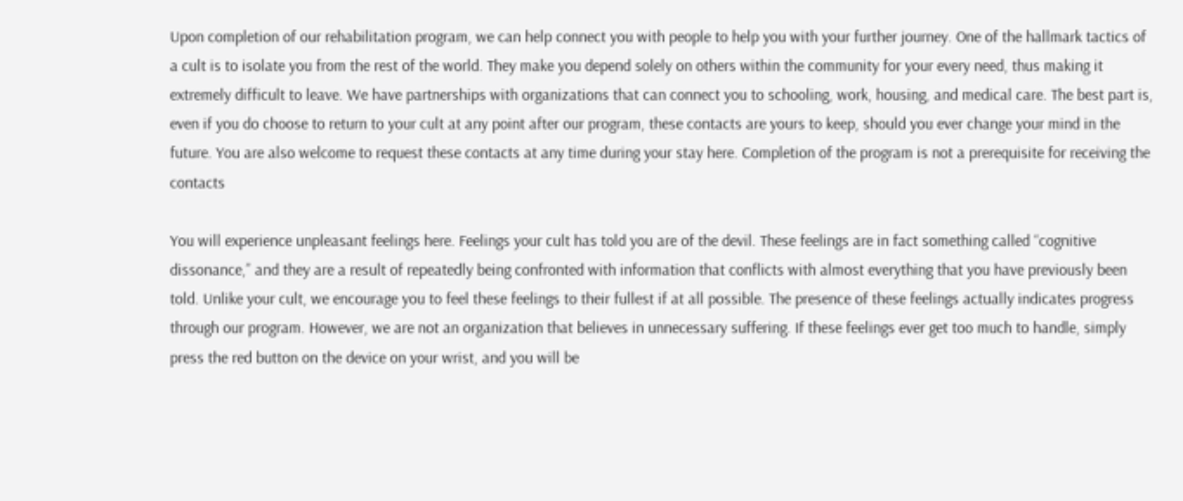Upon completion of our rehabilitation program, we can help connect you with people to help you with your further journey. One of the hallmark tactics of a cult is to isolate you from the rest of the world. They make you depend solely on others within the community for your every need, thus making it extremely difficult to leave. We have partnerships with organizations that can connect you to schooling, work, housing, and medical care. The best part is, even if you do choose to return to your cult at any point after our program, these contacts are yours to keep, should you ever change your mind in the future. You are also welcome to request these contacts at any time during your stay here. Completion of the program is not a prerequisite for receiving the contacts

You will experience unpleasant feelings here. Feelings your cult has told you are of the devil. These feelings are in fact something called “cognitive dissonance,” and they are a result of repeatedly being confronted with information that conflicts with almost everything that you have previously been told. Unlike your cult, we encourage you to feel these feelings to their fullest if at all possible. The presence of these feelings actually indicates progress through our program. However, we are not an organization that believes in unnecessary suffering. If these feelings ever get too much to handle, simply press the red button on the device on your wrist, and you will be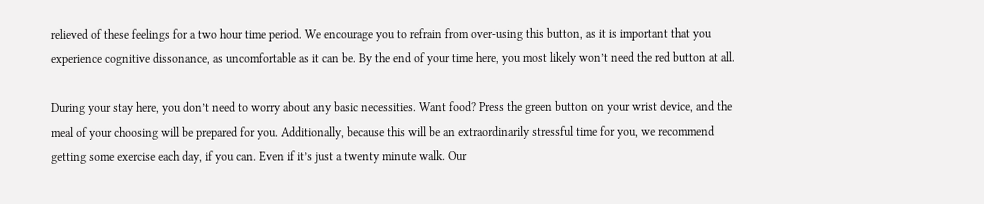relieved of these feelings for a two hour time period. We encourage you to refrain from over-using this button, as it is important that you experience cognitive dissonance, as uncomfortable as it can be. By the end of your time here, you most likely won’t need the red button at all.

During your stay here, you don’t need to worry about any basic necessities. Want food? Press the green button on your wrist device, and the meal of your choosing will be prepared for you. Additionally, because this will be an extraordinarily stressful time for you, we recommend getting some exercise each day, if you can. Even if it’s just a twenty minute walk. Our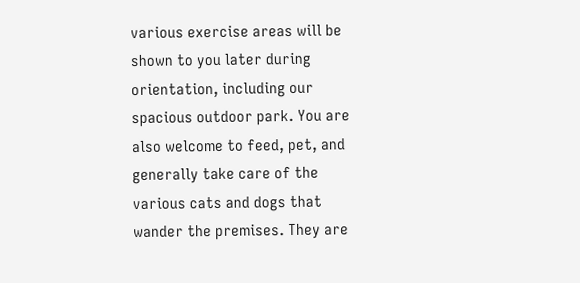various exercise areas will be shown to you later during orientation, including our spacious outdoor park. You are also welcome to feed, pet, and generally take care of the various cats and dogs that wander the premises. They are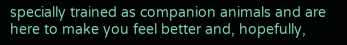specially trained as companion animals and are here to make you feel better and, hopefully,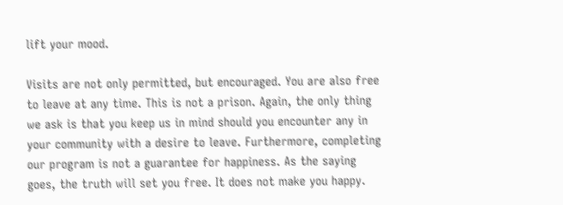lift your mood.

Visits are not only permitted, but encouraged. You are also free to leave at any time. This is not a prison. Again, the only thing we ask is that you keep us in mind should you encounter any in your community with a desire to leave. Furthermore, completing our program is not a guarantee for happiness. As the saying goes, the truth will set you free. It does not make you happy.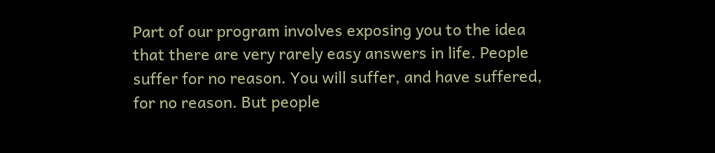Part of our program involves exposing you to the idea that there are very rarely easy answers in life. People suffer for no reason. You will suffer, and have suffered, for no reason. But people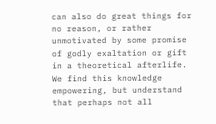can also do great things for no reason, or rather unmotivated by some promise of godly exaltation or gift in a theoretical afterlife. We find this knowledge empowering, but understand that perhaps not all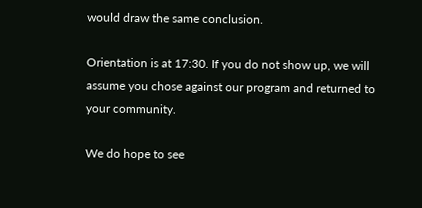would draw the same conclusion.

Orientation is at 17:30. If you do not show up, we will assume you chose against our program and returned to your community.

We do hope to see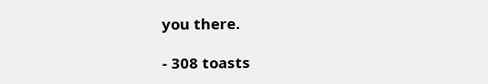you there.

- 308 toasts